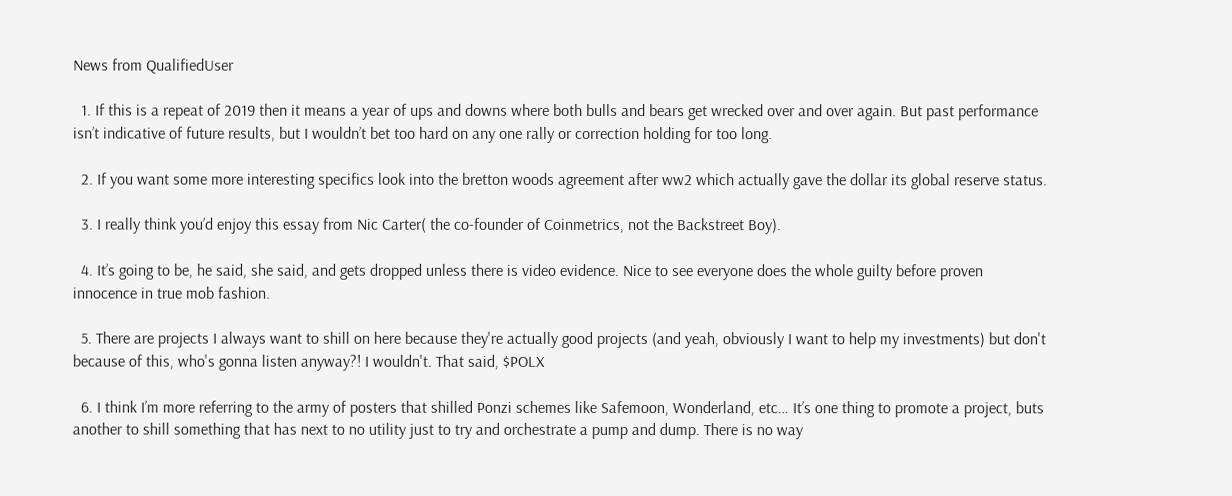News from QualifiedUser

  1. If this is a repeat of 2019 then it means a year of ups and downs where both bulls and bears get wrecked over and over again. But past performance isn’t indicative of future results, but I wouldn’t bet too hard on any one rally or correction holding for too long.

  2. If you want some more interesting specifics look into the bretton woods agreement after ww2 which actually gave the dollar its global reserve status.

  3. I really think you’d enjoy this essay from Nic Carter( the co-founder of Coinmetrics, not the Backstreet Boy).

  4. It’s going to be, he said, she said, and gets dropped unless there is video evidence. Nice to see everyone does the whole guilty before proven innocence in true mob fashion.

  5. There are projects I always want to shill on here because they're actually good projects (and yeah, obviously I want to help my investments) but don't because of this, who's gonna listen anyway?! I wouldn't. That said, $POLX

  6. I think I’m more referring to the army of posters that shilled Ponzi schemes like Safemoon, Wonderland, etc… It’s one thing to promote a project, buts another to shill something that has next to no utility just to try and orchestrate a pump and dump. There is no way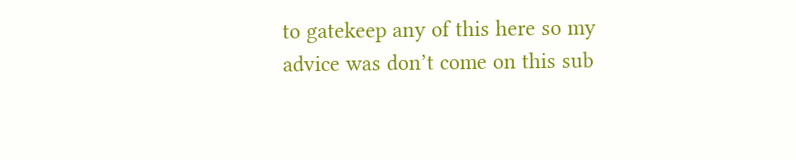to gatekeep any of this here so my advice was don’t come on this sub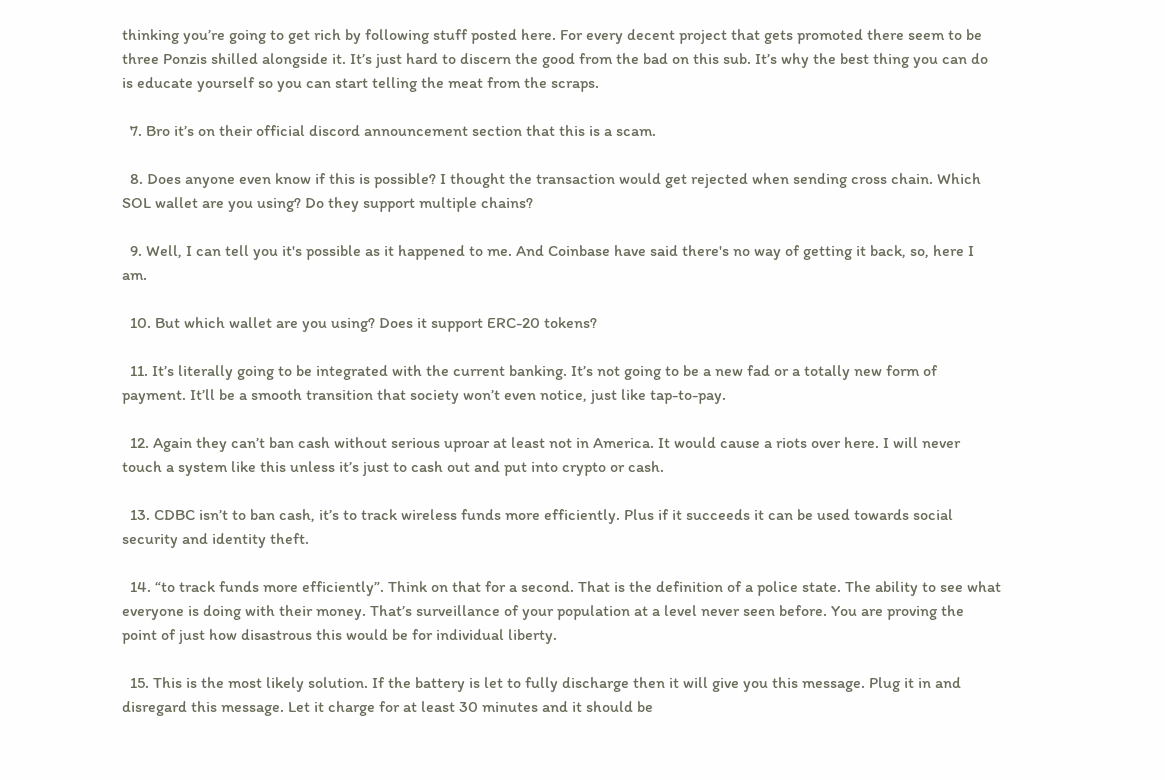thinking you’re going to get rich by following stuff posted here. For every decent project that gets promoted there seem to be three Ponzis shilled alongside it. It’s just hard to discern the good from the bad on this sub. It’s why the best thing you can do is educate yourself so you can start telling the meat from the scraps.

  7. Bro it’s on their official discord announcement section that this is a scam.

  8. Does anyone even know if this is possible? I thought the transaction would get rejected when sending cross chain. Which SOL wallet are you using? Do they support multiple chains?

  9. Well, I can tell you it's possible as it happened to me. And Coinbase have said there's no way of getting it back, so, here I am.

  10. But which wallet are you using? Does it support ERC-20 tokens?

  11. It’s literally going to be integrated with the current banking. It’s not going to be a new fad or a totally new form of payment. It’ll be a smooth transition that society won’t even notice, just like tap-to-pay.

  12. Again they can’t ban cash without serious uproar at least not in America. It would cause a riots over here. I will never touch a system like this unless it’s just to cash out and put into crypto or cash.

  13. CDBC isn’t to ban cash, it’s to track wireless funds more efficiently. Plus if it succeeds it can be used towards social security and identity theft.

  14. “to track funds more efficiently”. Think on that for a second. That is the definition of a police state. The ability to see what everyone is doing with their money. That’s surveillance of your population at a level never seen before. You are proving the point of just how disastrous this would be for individual liberty.

  15. This is the most likely solution. If the battery is let to fully discharge then it will give you this message. Plug it in and disregard this message. Let it charge for at least 30 minutes and it should be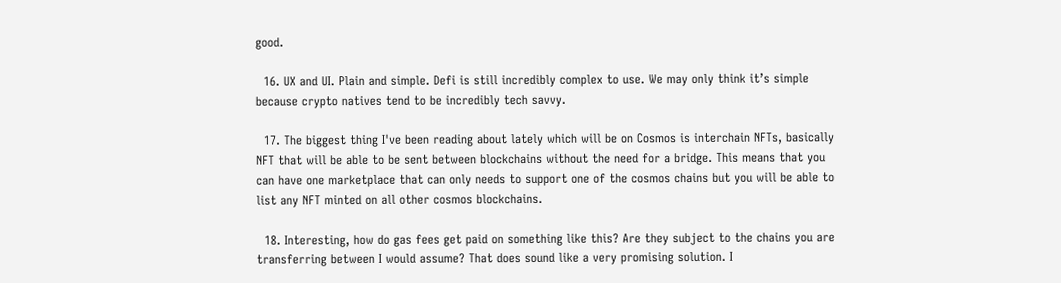good.

  16. UX and UI. Plain and simple. Defi is still incredibly complex to use. We may only think it’s simple because crypto natives tend to be incredibly tech savvy.

  17. The biggest thing I've been reading about lately which will be on Cosmos is interchain NFTs, basically NFT that will be able to be sent between blockchains without the need for a bridge. This means that you can have one marketplace that can only needs to support one of the cosmos chains but you will be able to list any NFT minted on all other cosmos blockchains.

  18. Interesting, how do gas fees get paid on something like this? Are they subject to the chains you are transferring between I would assume? That does sound like a very promising solution. I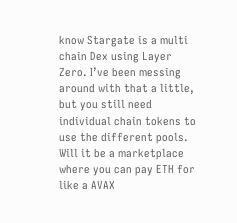know Stargate is a multi chain Dex using Layer Zero. I’ve been messing around with that a little, but you still need individual chain tokens to use the different pools. Will it be a marketplace where you can pay ETH for like a AVAX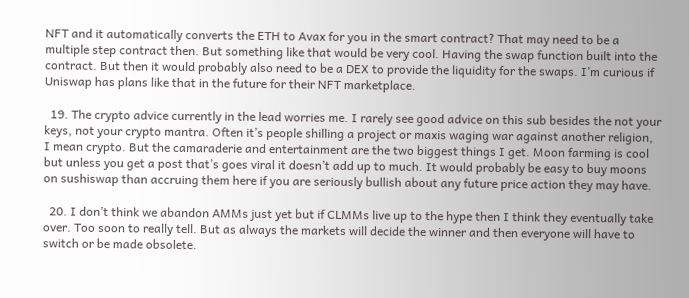NFT and it automatically converts the ETH to Avax for you in the smart contract? That may need to be a multiple step contract then. But something like that would be very cool. Having the swap function built into the contract. But then it would probably also need to be a DEX to provide the liquidity for the swaps. I’m curious if Uniswap has plans like that in the future for their NFT marketplace.

  19. The crypto advice currently in the lead worries me. I rarely see good advice on this sub besides the not your keys, not your crypto mantra. Often it’s people shilling a project or maxis waging war against another religion, I mean crypto. But the camaraderie and entertainment are the two biggest things I get. Moon farming is cool but unless you get a post that’s goes viral it doesn’t add up to much. It would probably be easy to buy moons on sushiswap than accruing them here if you are seriously bullish about any future price action they may have.

  20. I don’t think we abandon AMMs just yet but if CLMMs live up to the hype then I think they eventually take over. Too soon to really tell. But as always the markets will decide the winner and then everyone will have to switch or be made obsolete.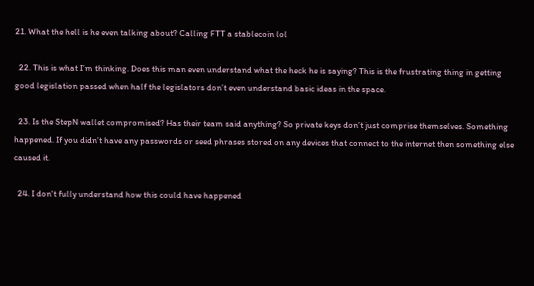21. What the hell is he even talking about? Calling FTT a stablecoin lol

  22. This is what I’m thinking. Does this man even understand what the heck he is saying? This is the frustrating thing in getting good legislation passed when half the legislators don’t even understand basic ideas in the space.

  23. Is the StepN wallet compromised? Has their team said anything? So private keys don’t just comprise themselves. Something happened. If you didn’t have any passwords or seed phrases stored on any devices that connect to the internet then something else caused it.

  24. I don't fully understand how this could have happened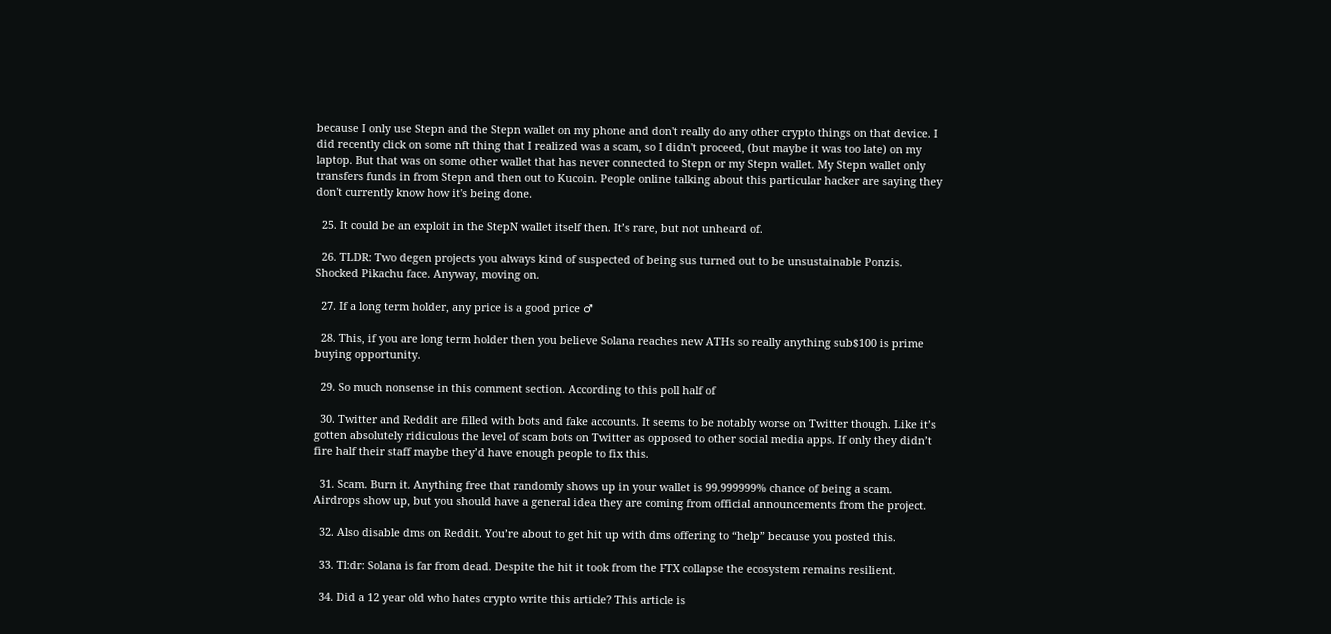because I only use Stepn and the Stepn wallet on my phone and don't really do any other crypto things on that device. I did recently click on some nft thing that I realized was a scam, so I didn't proceed, (but maybe it was too late) on my laptop. But that was on some other wallet that has never connected to Stepn or my Stepn wallet. My Stepn wallet only transfers funds in from Stepn and then out to Kucoin. People online talking about this particular hacker are saying they don't currently know how it's being done.

  25. It could be an exploit in the StepN wallet itself then. It’s rare, but not unheard of.

  26. TLDR: Two degen projects you always kind of suspected of being sus turned out to be unsustainable Ponzis. Shocked Pikachu face. Anyway, moving on.

  27. If a long term holder, any price is a good price ♂

  28. This, if you are long term holder then you believe Solana reaches new ATHs so really anything sub$100 is prime buying opportunity.

  29. So much nonsense in this comment section. According to this poll half of

  30. Twitter and Reddit are filled with bots and fake accounts. It seems to be notably worse on Twitter though. Like it’s gotten absolutely ridiculous the level of scam bots on Twitter as opposed to other social media apps. If only they didn’t fire half their staff maybe they’d have enough people to fix this.

  31. Scam. Burn it. Anything free that randomly shows up in your wallet is 99.999999% chance of being a scam. Airdrops show up, but you should have a general idea they are coming from official announcements from the project.

  32. Also disable dms on Reddit. You’re about to get hit up with dms offering to “help” because you posted this.

  33. Tl:dr: Solana is far from dead. Despite the hit it took from the FTX collapse the ecosystem remains resilient.

  34. Did a 12 year old who hates crypto write this article? This article is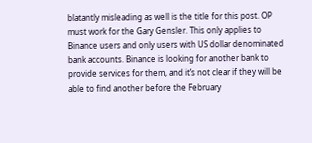blatantly misleading as well is the title for this post. OP must work for the Gary Gensler. This only applies to Binance users and only users with US dollar denominated bank accounts. Binance is looking for another bank to provide services for them, and it’s not clear if they will be able to find another before the February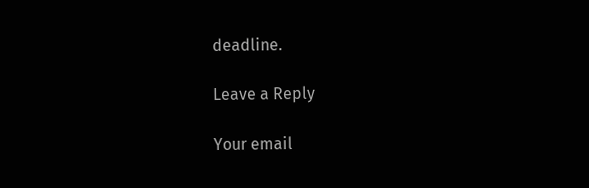deadline.

Leave a Reply

Your email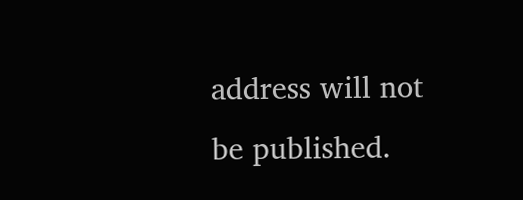address will not be published.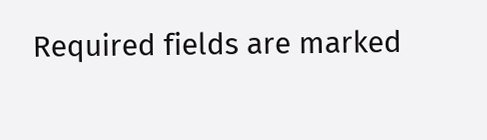Required fields are marked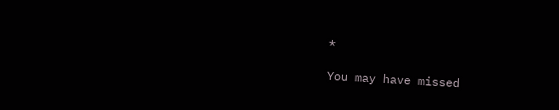*

You may have missed